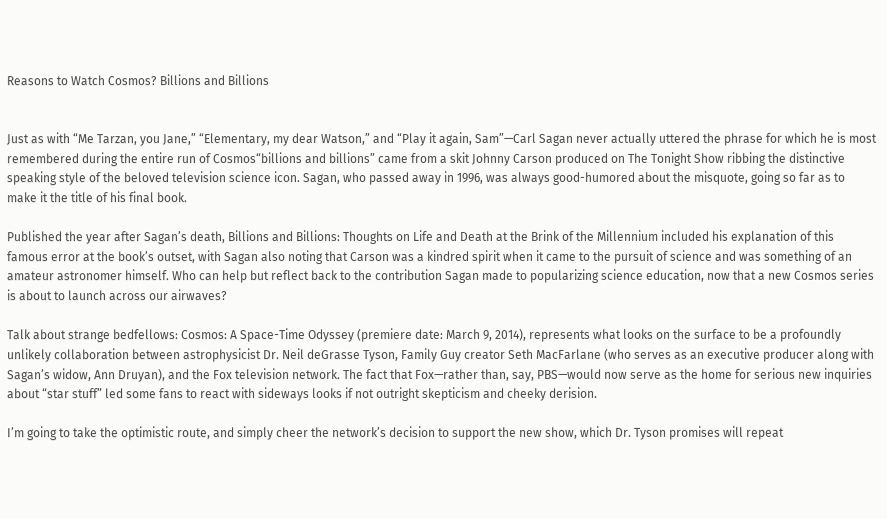Reasons to Watch Cosmos? Billions and Billions


Just as with “Me Tarzan, you Jane,” “Elementary, my dear Watson,” and “Play it again, Sam”—Carl Sagan never actually uttered the phrase for which he is most remembered during the entire run of Cosmos“billions and billions” came from a skit Johnny Carson produced on The Tonight Show ribbing the distinctive speaking style of the beloved television science icon. Sagan, who passed away in 1996, was always good-humored about the misquote, going so far as to make it the title of his final book.

Published the year after Sagan’s death, Billions and Billions: Thoughts on Life and Death at the Brink of the Millennium included his explanation of this famous error at the book’s outset, with Sagan also noting that Carson was a kindred spirit when it came to the pursuit of science and was something of an amateur astronomer himself. Who can help but reflect back to the contribution Sagan made to popularizing science education, now that a new Cosmos series is about to launch across our airwaves?

Talk about strange bedfellows: Cosmos: A Space-Time Odyssey (premiere date: March 9, 2014), represents what looks on the surface to be a profoundly unlikely collaboration between astrophysicist Dr. Neil deGrasse Tyson, Family Guy creator Seth MacFarlane (who serves as an executive producer along with Sagan’s widow, Ann Druyan), and the Fox television network. The fact that Fox—rather than, say, PBS—would now serve as the home for serious new inquiries about “star stuff” led some fans to react with sideways looks if not outright skepticism and cheeky derision.

I’m going to take the optimistic route, and simply cheer the network’s decision to support the new show, which Dr. Tyson promises will repeat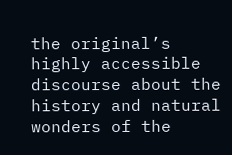the original’s highly accessible discourse about the history and natural wonders of the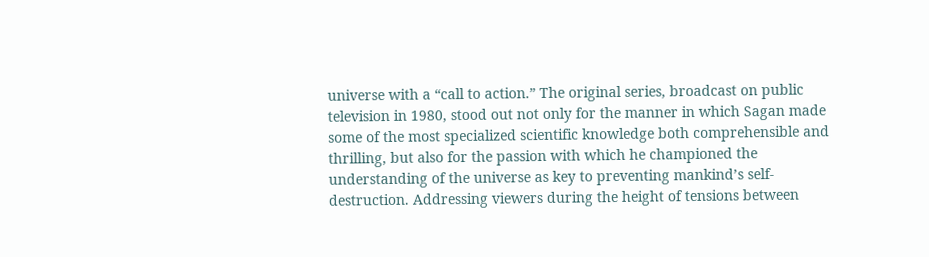universe with a “call to action.” The original series, broadcast on public television in 1980, stood out not only for the manner in which Sagan made some of the most specialized scientific knowledge both comprehensible and thrilling, but also for the passion with which he championed the understanding of the universe as key to preventing mankind’s self-destruction. Addressing viewers during the height of tensions between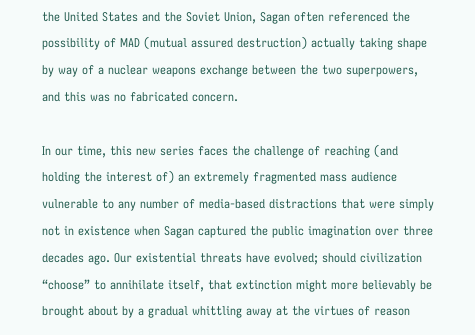the United States and the Soviet Union, Sagan often referenced the possibility of MAD (mutual assured destruction) actually taking shape by way of a nuclear weapons exchange between the two superpowers, and this was no fabricated concern.

In our time, this new series faces the challenge of reaching (and holding the interest of) an extremely fragmented mass audience vulnerable to any number of media-based distractions that were simply not in existence when Sagan captured the public imagination over three decades ago. Our existential threats have evolved; should civilization “choose” to annihilate itself, that extinction might more believably be brought about by a gradual whittling away at the virtues of reason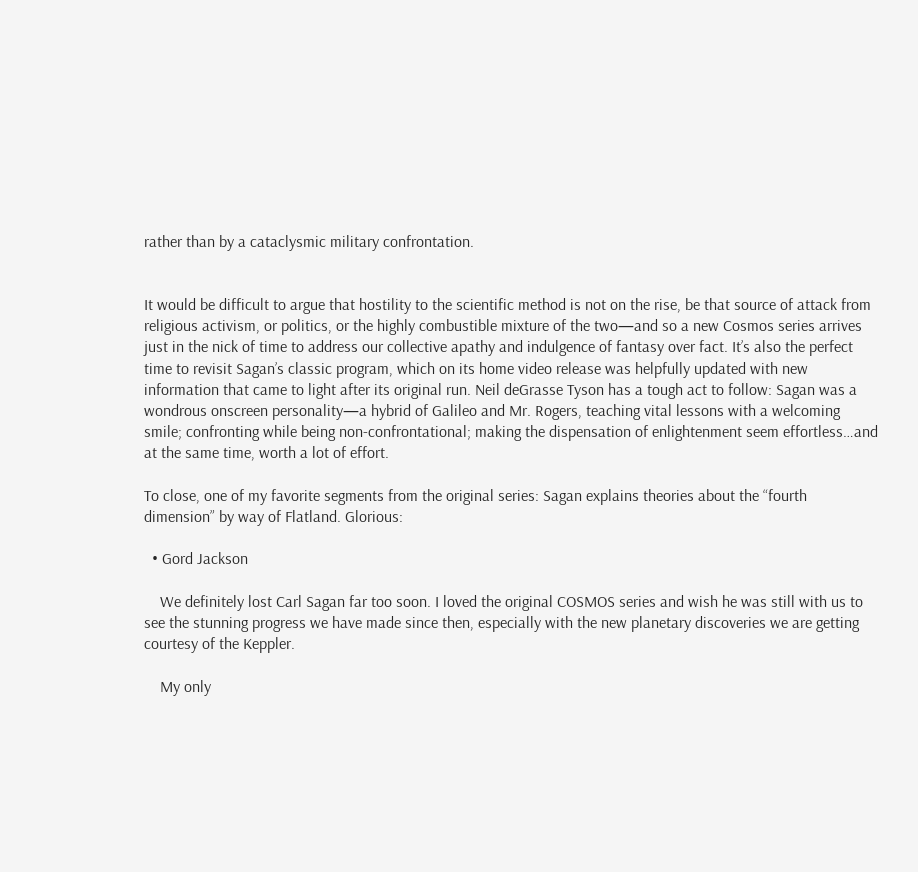rather than by a cataclysmic military confrontation.


It would be difficult to argue that hostility to the scientific method is not on the rise, be that source of attack from religious activism, or politics, or the highly combustible mixture of the two—and so a new Cosmos series arrives just in the nick of time to address our collective apathy and indulgence of fantasy over fact. It’s also the perfect time to revisit Sagan’s classic program, which on its home video release was helpfully updated with new information that came to light after its original run. Neil deGrasse Tyson has a tough act to follow: Sagan was a wondrous onscreen personality—a hybrid of Galileo and Mr. Rogers, teaching vital lessons with a welcoming smile; confronting while being non-confrontational; making the dispensation of enlightenment seem effortless…and at the same time, worth a lot of effort.

To close, one of my favorite segments from the original series: Sagan explains theories about the “fourth dimension” by way of Flatland. Glorious:

  • Gord Jackson

    We definitely lost Carl Sagan far too soon. I loved the original COSMOS series and wish he was still with us to see the stunning progress we have made since then, especially with the new planetary discoveries we are getting courtesy of the Keppler.

    My only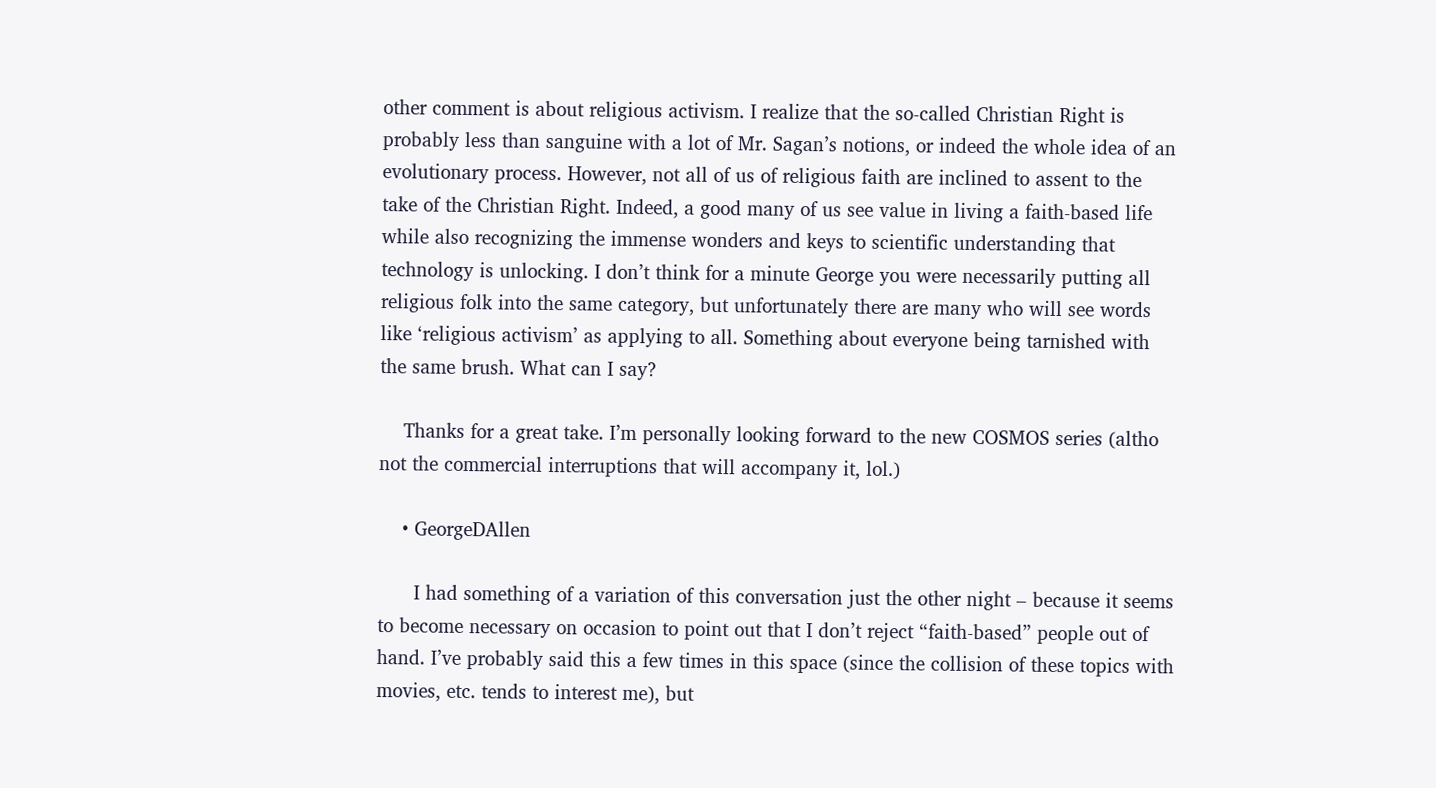other comment is about religious activism. I realize that the so-called Christian Right is probably less than sanguine with a lot of Mr. Sagan’s notions, or indeed the whole idea of an evolutionary process. However, not all of us of religious faith are inclined to assent to the take of the Christian Right. Indeed, a good many of us see value in living a faith-based life while also recognizing the immense wonders and keys to scientific understanding that technology is unlocking. I don’t think for a minute George you were necessarily putting all religious folk into the same category, but unfortunately there are many who will see words like ‘religious activism’ as applying to all. Something about everyone being tarnished with the same brush. What can I say?

    Thanks for a great take. I’m personally looking forward to the new COSMOS series (altho not the commercial interruptions that will accompany it, lol.)

    • GeorgeDAllen

      I had something of a variation of this conversation just the other night – because it seems to become necessary on occasion to point out that I don’t reject “faith-based” people out of hand. I’ve probably said this a few times in this space (since the collision of these topics with movies, etc. tends to interest me), but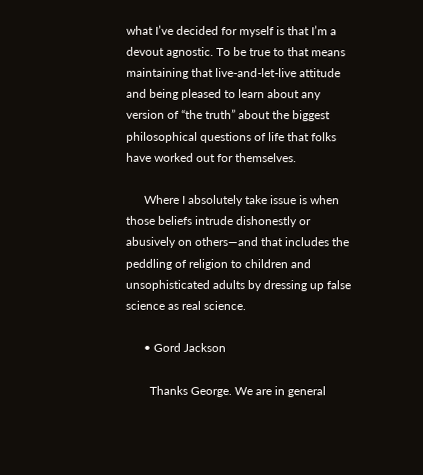what I’ve decided for myself is that I’m a devout agnostic. To be true to that means maintaining that live-and-let-live attitude and being pleased to learn about any version of “the truth” about the biggest philosophical questions of life that folks have worked out for themselves.

      Where I absolutely take issue is when those beliefs intrude dishonestly or abusively on others—and that includes the peddling of religion to children and unsophisticated adults by dressing up false science as real science.

      • Gord Jackson

        Thanks George. We are in general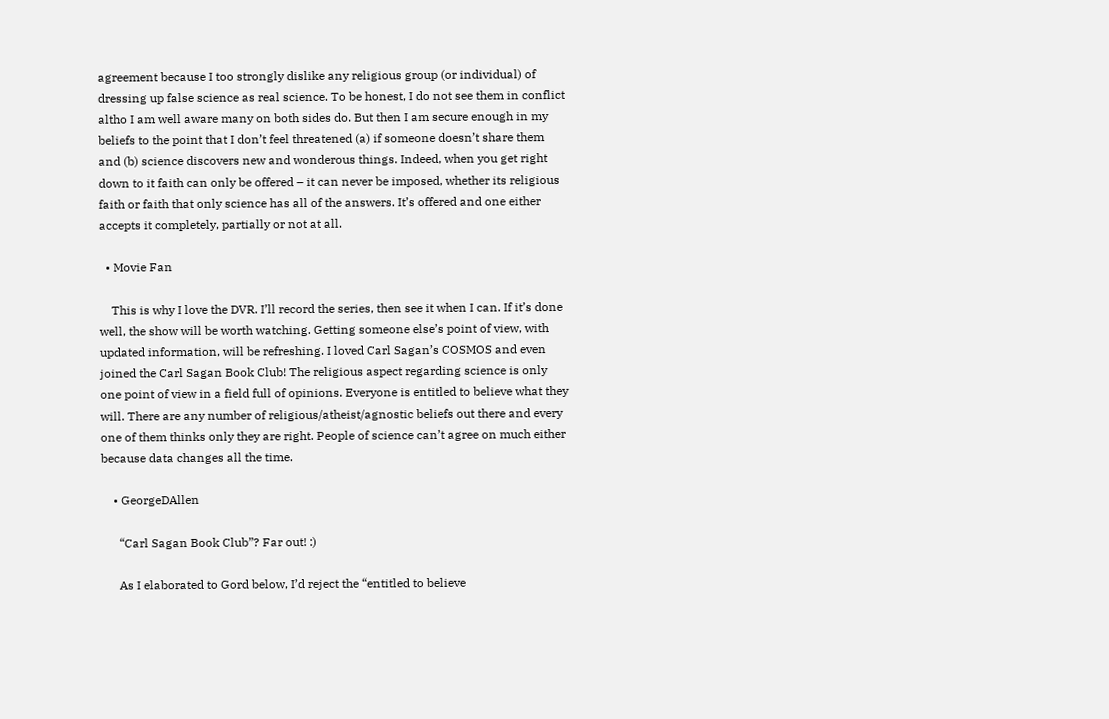agreement because I too strongly dislike any religious group (or individual) of dressing up false science as real science. To be honest, I do not see them in conflict altho I am well aware many on both sides do. But then I am secure enough in my beliefs to the point that I don’t feel threatened (a) if someone doesn’t share them and (b) science discovers new and wonderous things. Indeed, when you get right down to it faith can only be offered – it can never be imposed, whether its religious faith or faith that only science has all of the answers. It’s offered and one either accepts it completely, partially or not at all.

  • Movie Fan

    This is why I love the DVR. I’ll record the series, then see it when I can. If it’s done well, the show will be worth watching. Getting someone else’s point of view, with updated information, will be refreshing. I loved Carl Sagan’s COSMOS and even joined the Carl Sagan Book Club! The religious aspect regarding science is only one point of view in a field full of opinions. Everyone is entitled to believe what they will. There are any number of religious/atheist/agnostic beliefs out there and every one of them thinks only they are right. People of science can’t agree on much either because data changes all the time.

    • GeorgeDAllen

      “Carl Sagan Book Club”? Far out! :)

      As I elaborated to Gord below, I’d reject the “entitled to believe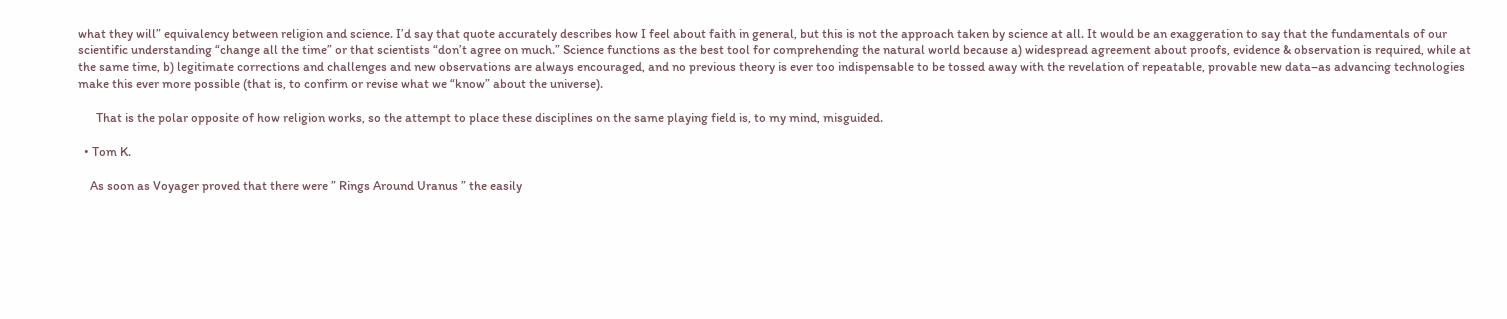what they will” equivalency between religion and science. I’d say that quote accurately describes how I feel about faith in general, but this is not the approach taken by science at all. It would be an exaggeration to say that the fundamentals of our scientific understanding “change all the time” or that scientists “don’t agree on much.” Science functions as the best tool for comprehending the natural world because a) widespread agreement about proofs, evidence & observation is required, while at the same time, b) legitimate corrections and challenges and new observations are always encouraged, and no previous theory is ever too indispensable to be tossed away with the revelation of repeatable, provable new data–as advancing technologies make this ever more possible (that is, to confirm or revise what we “know” about the universe).

      That is the polar opposite of how religion works, so the attempt to place these disciplines on the same playing field is, to my mind, misguided.

  • Tom K.

    As soon as Voyager proved that there were ” Rings Around Uranus ” the easily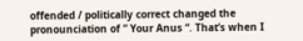offended / politically correct changed the pronounciation of ” Your Anus “. That’s when I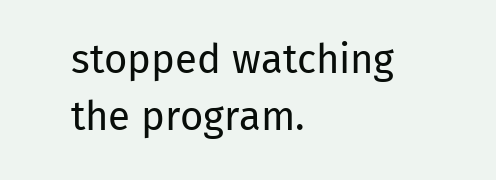stopped watching the program.